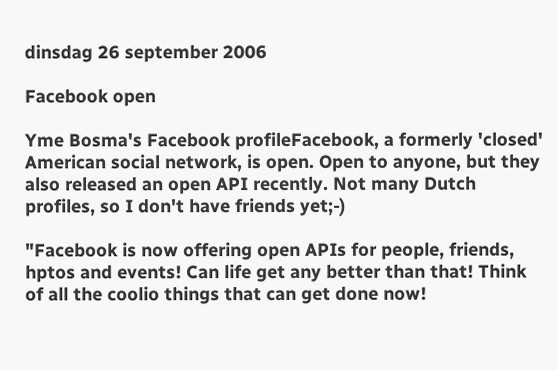dinsdag 26 september 2006

Facebook open

Yme Bosma's Facebook profileFacebook, a formerly 'closed' American social network, is open. Open to anyone, but they also released an open API recently. Not many Dutch profiles, so I don't have friends yet;-)

"Facebook is now offering open APIs for people, friends, hptos and events! Can life get any better than that! Think of all the coolio things that can get done now!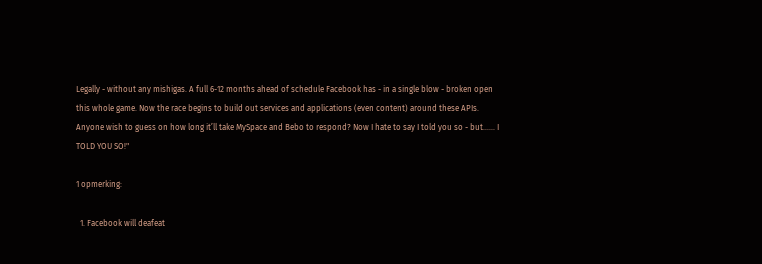Legally - without any mishigas. A full 6-12 months ahead of schedule Facebook has - in a single blow - broken open this whole game. Now the race begins to build out services and applications (even content) around these APIs. Anyone wish to guess on how long it’ll take MySpace and Bebo to respond? Now I hate to say I told you so - but…... I TOLD YOU SO!"

1 opmerking:

  1. Facebook will deafeat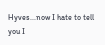Hyves...now I hate to tell you I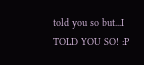told you so but...I TOLD YOU SO! :P